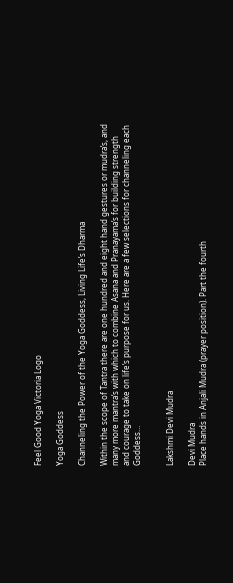Feel Good Yoga Victoria Logo

Yoga Goddess

Channeling the Power of the Yoga Goddess, Living Life’s Dharma

Within the scope of Tantra there are one hundred and eight hand gestures or mudra’s, and many more mantra’s with which to combine Asana and Pranayama’s for building strength and courage to take on life’s purpose for us. Here are a few selections for channeling each Goddess…


Lakshmi Devi Mudra

Devi Mudra
Place hands in Anjali Mudra (prayer position). Part the fourth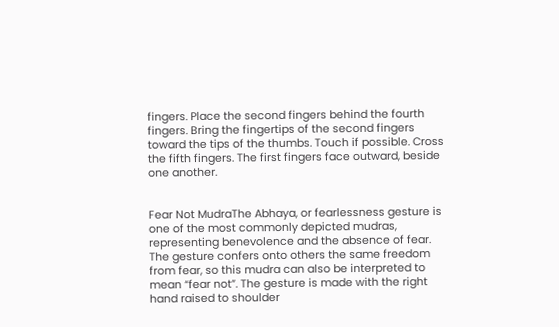fingers. Place the second fingers behind the fourth fingers. Bring the fingertips of the second fingers toward the tips of the thumbs. Touch if possible. Cross the fifth fingers. The first fingers face outward, beside one another.


Fear Not MudraThe Abhaya, or fearlessness gesture is one of the most commonly depicted mudras, representing benevolence and the absence of fear. The gesture confers onto others the same freedom from fear, so this mudra can also be interpreted to mean “fear not”. The gesture is made with the right hand raised to shoulder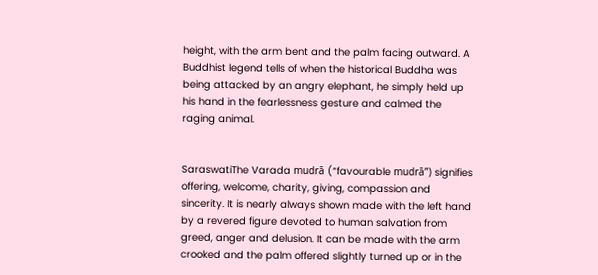height, with the arm bent and the palm facing outward. A Buddhist legend tells of when the historical Buddha was being attacked by an angry elephant, he simply held up his hand in the fearlessness gesture and calmed the raging animal.


SaraswatiThe Varada mudrā (“favourable mudrā”) signifies offering, welcome, charity, giving, compassion and sincerity. It is nearly always shown made with the left hand by a revered figure devoted to human salvation from greed, anger and delusion. It can be made with the arm crooked and the palm offered slightly turned up or in the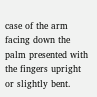case of the arm facing down the palm presented with the fingers upright or slightly bent.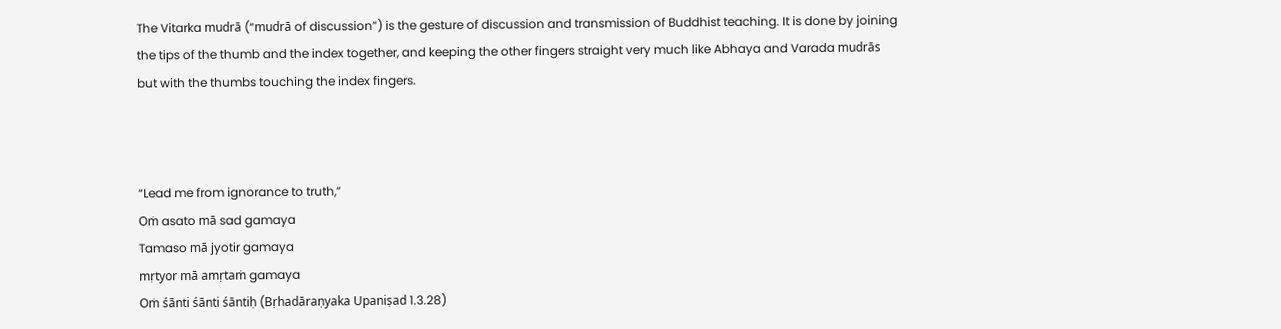The Vitarka mudrā (“mudrā of discussion”) is the gesture of discussion and transmission of Buddhist teaching. It is done by joining the tips of the thumb and the index together, and keeping the other fingers straight very much like Abhaya and Varada mudrās but with the thumbs touching the index fingers.



“Lead me from ignorance to truth,”
Oṁ asato mā sad gamaya
Tamaso mā jyotir gamaya
mṛtyor mā amṛtaṁ gamaya
Oṁ śānti śānti śāntiḥ (Bṛhadāraṇyaka Upaniṣad 1.3.28)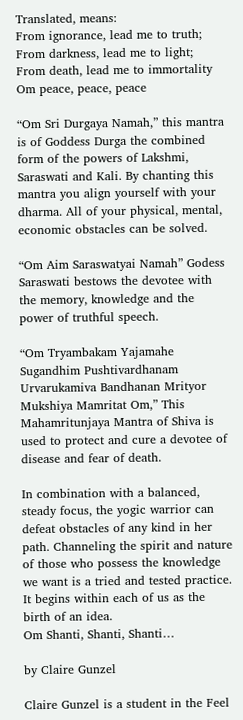Translated, means:
From ignorance, lead me to truth;
From darkness, lead me to light;
From death, lead me to immortality
Om peace, peace, peace

“Om Sri Durgaya Namah,” this mantra is of Goddess Durga the combined form of the powers of Lakshmi, Saraswati and Kali. By chanting this mantra you align yourself with your dharma. All of your physical, mental, economic obstacles can be solved.

“Om Aim Saraswatyai Namah” Godess Saraswati bestows the devotee with the memory, knowledge and the power of truthful speech.

“Om Tryambakam Yajamahe Sugandhim Pushtivardhanam Urvarukamiva Bandhanan Mrityor Mukshiya Mamritat Om,” This Mahamritunjaya Mantra of Shiva is used to protect and cure a devotee of disease and fear of death.

In combination with a balanced, steady focus, the yogic warrior can defeat obstacles of any kind in her path. Channeling the spirit and nature of those who possess the knowledge we want is a tried and tested practice. It begins within each of us as the birth of an idea.
Om Shanti, Shanti, Shanti…

by Claire Gunzel

Claire Gunzel is a student in the Feel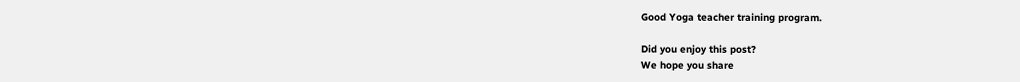Good Yoga teacher training program.

Did you enjoy this post?
We hope you share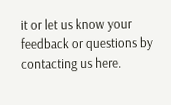it or let us know your feedback or questions by contacting us here.